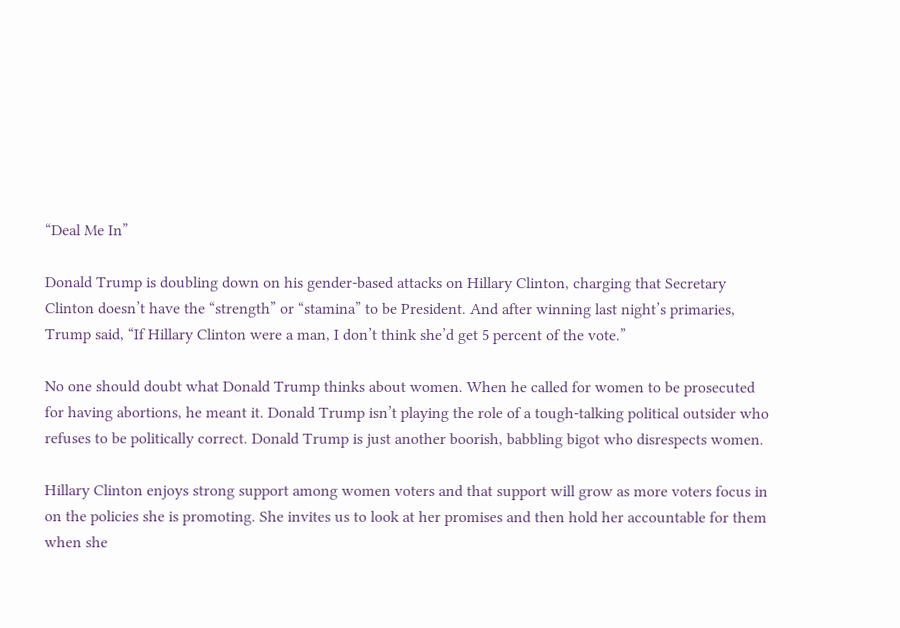“Deal Me In”

Donald Trump is doubling down on his gender-based attacks on Hillary Clinton, charging that Secretary Clinton doesn’t have the “strength” or “stamina” to be President. And after winning last night’s primaries, Trump said, “If Hillary Clinton were a man, I don’t think she’d get 5 percent of the vote.”

No one should doubt what Donald Trump thinks about women. When he called for women to be prosecuted for having abortions, he meant it. Donald Trump isn’t playing the role of a tough-talking political outsider who refuses to be politically correct. Donald Trump is just another boorish, babbling bigot who disrespects women.

Hillary Clinton enjoys strong support among women voters and that support will grow as more voters focus in on the policies she is promoting. She invites us to look at her promises and then hold her accountable for them when she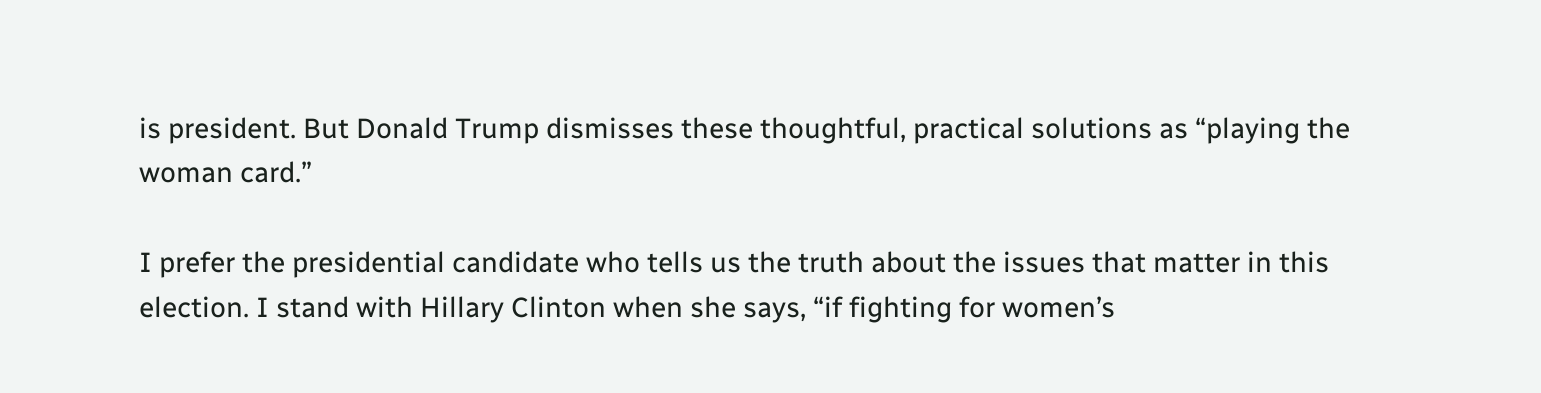is president. But Donald Trump dismisses these thoughtful, practical solutions as “playing the woman card.”

I prefer the presidential candidate who tells us the truth about the issues that matter in this election. I stand with Hillary Clinton when she says, “if fighting for women’s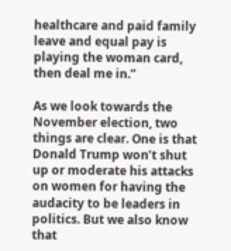healthcare and paid family leave and equal pay is playing the woman card, then deal me in.”

As we look towards the November election, two things are clear. One is that Donald Trump won’t shut up or moderate his attacks on women for having the audacity to be leaders in politics. But we also know that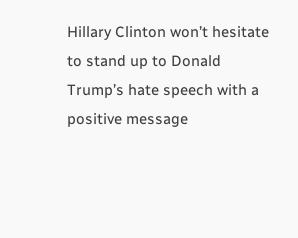Hillary Clinton won’t hesitate to stand up to Donald Trump’s hate speech with a positive message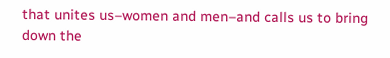that unites us–women and men–and calls us to bring down the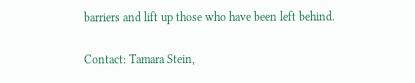barriers and lift up those who have been left behind.

Contact: Tamara Stein,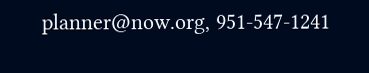planner@now.org, 951-547-1241